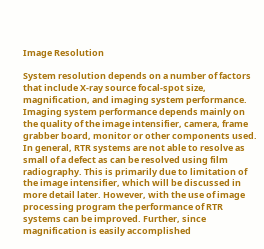Image Resolution

System resolution depends on a number of factors that include X-ray source focal-spot size, magnification, and imaging system performance. Imaging system performance depends mainly on the quality of the image intensifier, camera, frame grabber board, monitor or other components used. In general, RTR systems are not able to resolve as small of a defect as can be resolved using film radiography. This is primarily due to limitation of the image intensifier, which will be discussed in more detail later. However, with the use of image processing program the performance of RTR systems can be improved. Further, since magnification is easily accomplished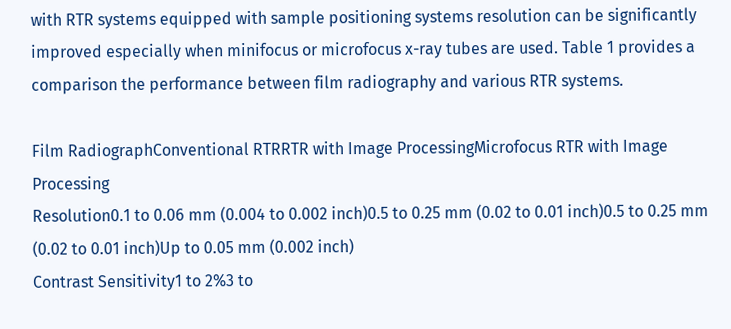with RTR systems equipped with sample positioning systems resolution can be significantly improved especially when minifocus or microfocus x-ray tubes are used. Table 1 provides a comparison the performance between film radiography and various RTR systems.

Film RadiographConventional RTRRTR with Image ProcessingMicrofocus RTR with Image Processing
Resolution0.1 to 0.06 mm (0.004 to 0.002 inch)0.5 to 0.25 mm (0.02 to 0.01 inch)0.5 to 0.25 mm (0.02 to 0.01 inch)Up to 0.05 mm (0.002 inch)
Contrast Sensitivity1 to 2%3 to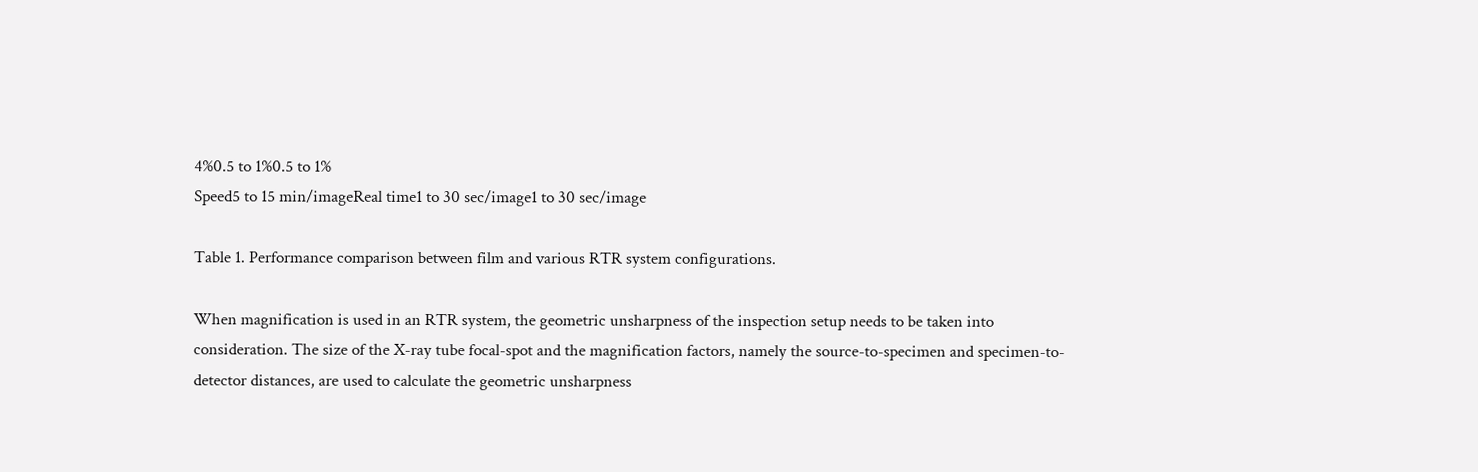4%0.5 to 1%0.5 to 1%
Speed5 to 15 min/imageReal time1 to 30 sec/image1 to 30 sec/image

Table 1. Performance comparison between film and various RTR system configurations.

When magnification is used in an RTR system, the geometric unsharpness of the inspection setup needs to be taken into consideration. The size of the X-ray tube focal-spot and the magnification factors, namely the source-to-specimen and specimen-to-detector distances, are used to calculate the geometric unsharpness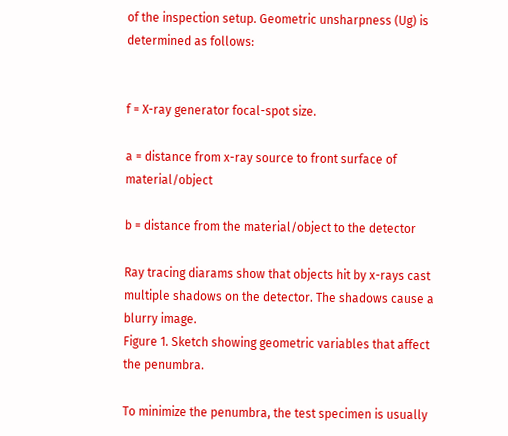of the inspection setup. Geometric unsharpness (Ug) is determined as follows:


f = X-ray generator focal-spot size.

a = distance from x-ray source to front surface of material/object

b = distance from the material/object to the detector

Ray tracing diarams show that objects hit by x-rays cast multiple shadows on the detector. The shadows cause a blurry image.
Figure 1. Sketch showing geometric variables that affect the penumbra.

To minimize the penumbra, the test specimen is usually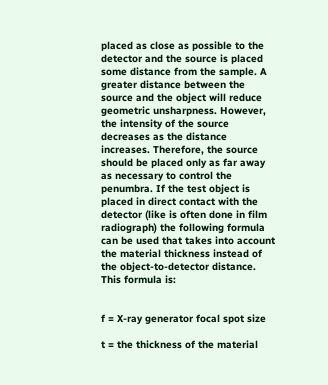placed as close as possible to the detector and the source is placed some distance from the sample. A greater distance between the source and the object will reduce geometric unsharpness. However, the intensity of the source decreases as the distance increases. Therefore, the source should be placed only as far away as necessary to control the penumbra. If the test object is placed in direct contact with the detector (like is often done in film radiograph) the following formula can be used that takes into account the material thickness instead of the object-to-detector distance. This formula is:


f = X-ray generator focal spot size

t = the thickness of the material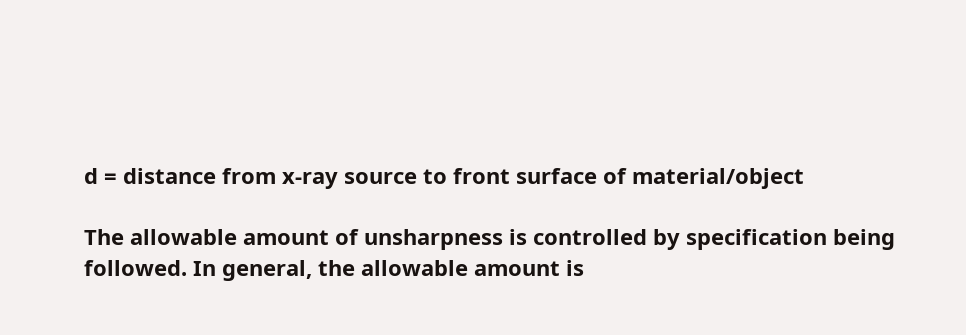d = distance from x-ray source to front surface of material/object

The allowable amount of unsharpness is controlled by specification being followed. In general, the allowable amount is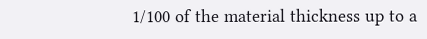1/100 of the material thickness up to a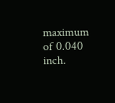maximum of 0.040 inch.